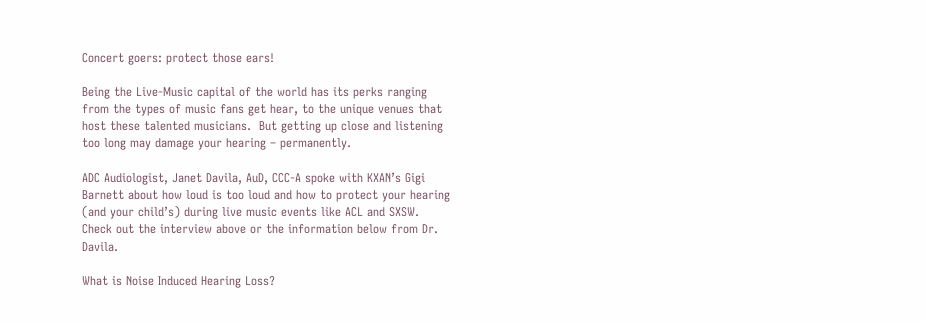Concert goers: protect those ears!

Being the Live-Music capital of the world has its perks ranging from the types of music fans get hear, to the unique venues that host these talented musicians.  But getting up close and listening too long may damage your hearing – permanently.

ADC Audiologist, Janet Davila, AuD, CCC-A spoke with KXAN’s Gigi Barnett about how loud is too loud and how to protect your hearing (and your child’s) during live music events like ACL and SXSW.  Check out the interview above or the information below from Dr. Davila.

What is Noise Induced Hearing Loss?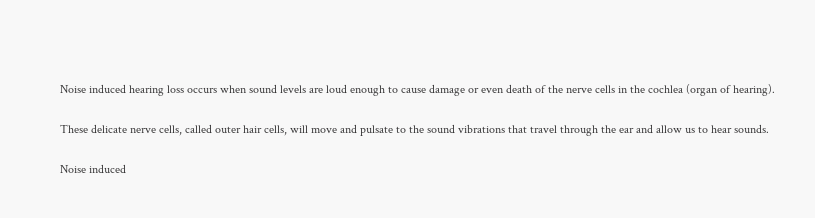Noise induced hearing loss occurs when sound levels are loud enough to cause damage or even death of the nerve cells in the cochlea (organ of hearing).

These delicate nerve cells, called outer hair cells, will move and pulsate to the sound vibrations that travel through the ear and allow us to hear sounds.

Noise induced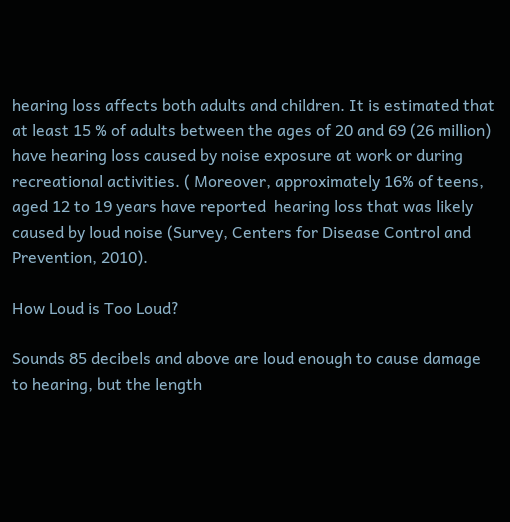hearing loss affects both adults and children. It is estimated that at least 15 % of adults between the ages of 20 and 69 (26 million) have hearing loss caused by noise exposure at work or during recreational activities. ( Moreover, approximately 16% of teens, aged 12 to 19 years have reported  hearing loss that was likely caused by loud noise (Survey, Centers for Disease Control and Prevention, 2010).

How Loud is Too Loud?

Sounds 85 decibels and above are loud enough to cause damage to hearing, but the length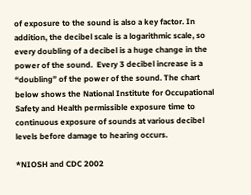of exposure to the sound is also a key factor. In addition, the decibel scale is a logarithmic scale, so every doubling of a decibel is a huge change in the power of the sound.  Every 3 decibel increase is a “doubling” of the power of the sound. The chart below shows the National Institute for Occupational Safety and Health permissible exposure time to continuous exposure of sounds at various decibel levels before damage to hearing occurs.

*NIOSH and CDC 2002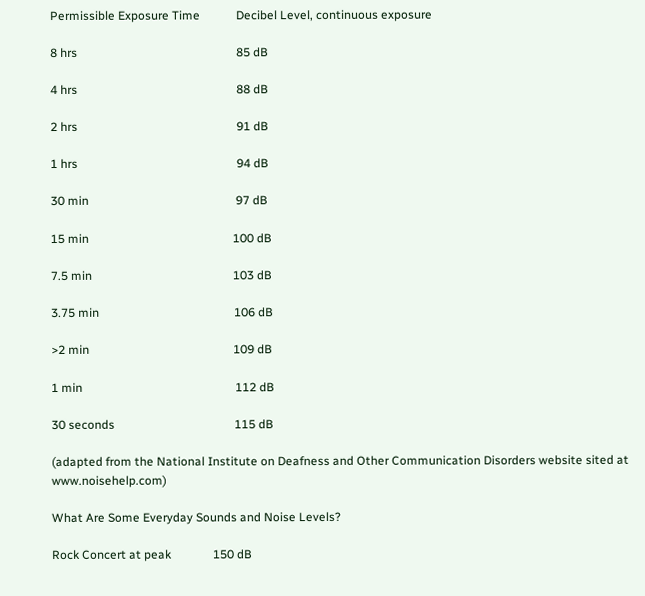Permissible Exposure Time            Decibel Level, continuous exposure

8 hrs                                                     85 dB

4 hrs                                                     88 dB

2 hrs                                                     91 dB

1 hrs                                                     94 dB

30 min                                                 97 dB

15 min                                                100 dB

7.5 min                                               103 dB

3.75 min                                             106 dB

>2 min                                                109 dB

1 min                                                   112 dB

30 seconds                                        115 dB

(adapted from the National Institute on Deafness and Other Communication Disorders website sited at  www.noisehelp.com)

What Are Some Everyday Sounds and Noise Levels?

Rock Concert at peak              150 dB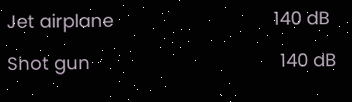Jet airplane                                140 dB

Shot gun                                      140 dB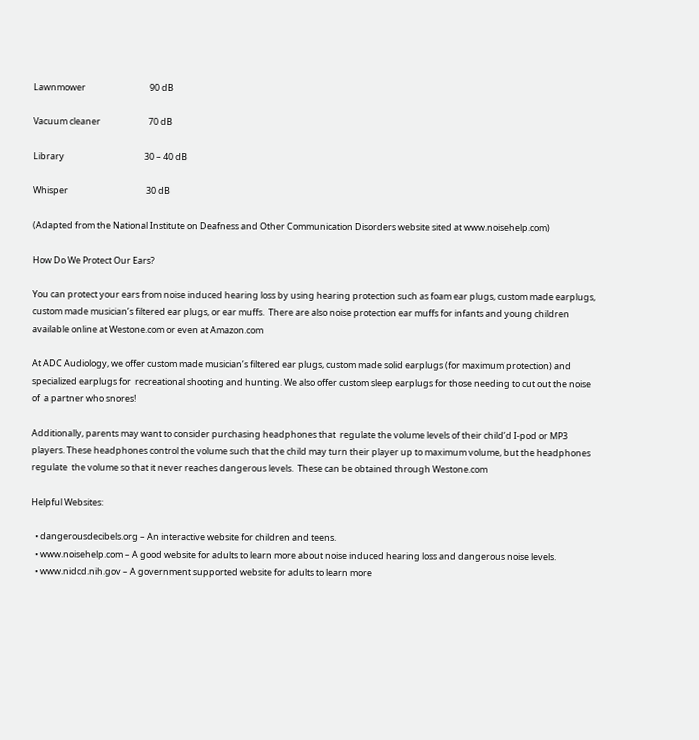Lawnmower                                90 dB

Vacuum cleaner                        70 dB

Library                                        30 – 40 dB

Whisper                                       30 dB

(Adapted from the National Institute on Deafness and Other Communication Disorders website sited at www.noisehelp.com)

How Do We Protect Our Ears?

You can protect your ears from noise induced hearing loss by using hearing protection such as foam ear plugs, custom made earplugs, custom made musician’s filtered ear plugs, or ear muffs.  There are also noise protection ear muffs for infants and young children available online at Westone.com or even at Amazon.com

At ADC Audiology, we offer custom made musician’s filtered ear plugs, custom made solid earplugs (for maximum protection) and specialized earplugs for  recreational shooting and hunting. We also offer custom sleep earplugs for those needing to cut out the noise of  a partner who snores!

Additionally, parents may want to consider purchasing headphones that  regulate the volume levels of their child’d I-pod or MP3 players. These headphones control the volume such that the child may turn their player up to maximum volume, but the headphones regulate  the volume so that it never reaches dangerous levels.  These can be obtained through Westone.com

Helpful Websites:

  • dangerousdecibels.org – An interactive website for children and teens.
  • www.noisehelp.com – A good website for adults to learn more about noise induced hearing loss and dangerous noise levels.
  • www.nidcd.nih.gov – A government supported website for adults to learn more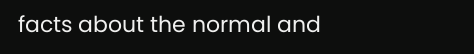facts about the normal and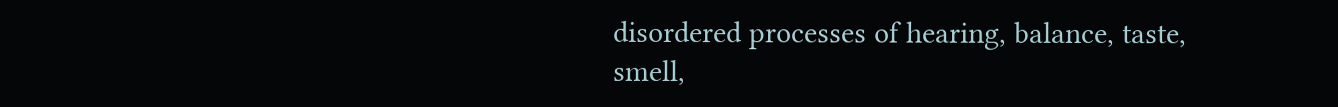disordered processes of hearing, balance, taste, smell,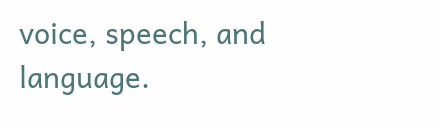voice, speech, and language.